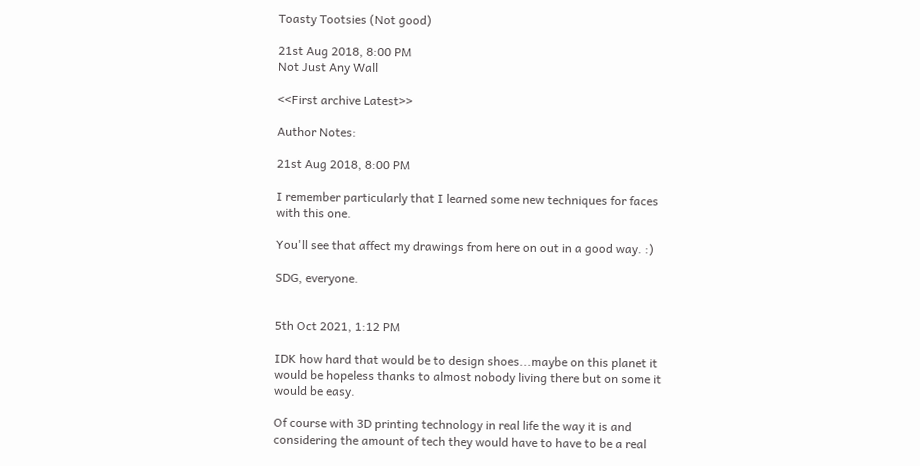Toasty Tootsies (Not good)

21st Aug 2018, 8:00 PM
Not Just Any Wall

<<First archive Latest>>

Author Notes:

21st Aug 2018, 8:00 PM

I remember particularly that I learned some new techniques for faces with this one.

You'll see that affect my drawings from here on out in a good way. :)

SDG, everyone.


5th Oct 2021, 1:12 PM

IDK how hard that would be to design shoes...maybe on this planet it would be hopeless thanks to almost nobody living there but on some it would be easy.

Of course with 3D printing technology in real life the way it is and considering the amount of tech they would have to have to be a real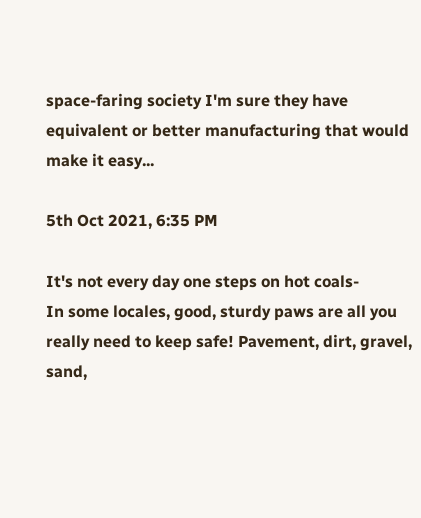space-faring society I'm sure they have equivalent or better manufacturing that would make it easy...

5th Oct 2021, 6:35 PM

It's not every day one steps on hot coals-
In some locales, good, sturdy paws are all you really need to keep safe! Pavement, dirt, gravel, sand,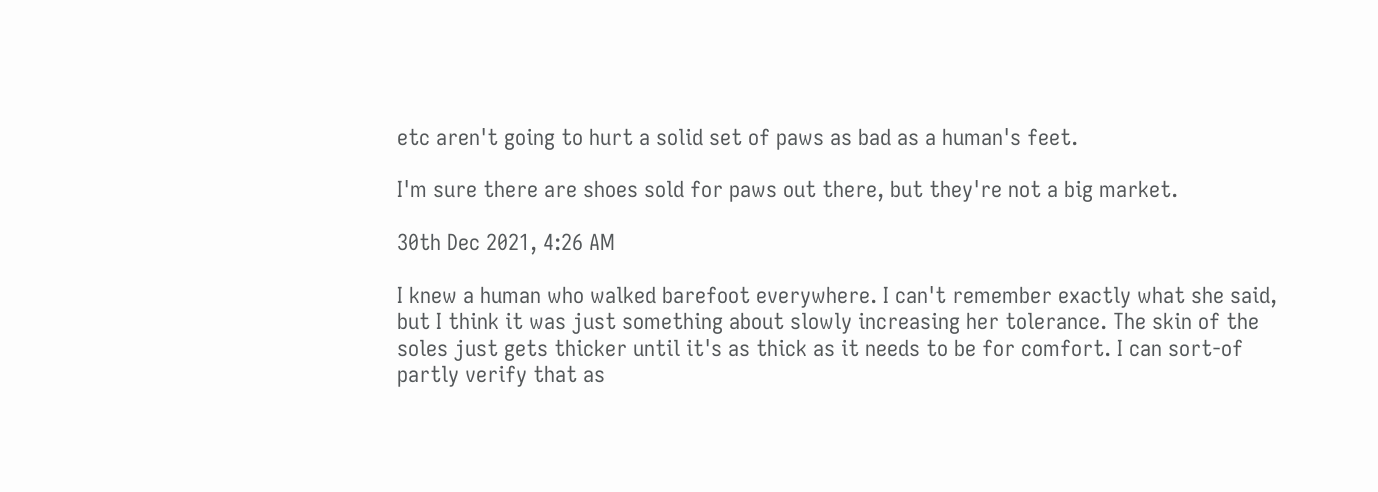etc aren't going to hurt a solid set of paws as bad as a human's feet.

I'm sure there are shoes sold for paws out there, but they're not a big market.

30th Dec 2021, 4:26 AM

I knew a human who walked barefoot everywhere. I can't remember exactly what she said, but I think it was just something about slowly increasing her tolerance. The skin of the soles just gets thicker until it's as thick as it needs to be for comfort. I can sort-of partly verify that as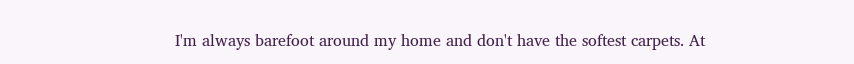I'm always barefoot around my home and don't have the softest carpets. At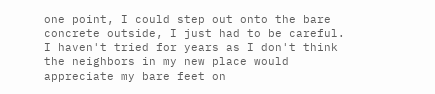one point, I could step out onto the bare concrete outside, I just had to be careful. I haven't tried for years as I don't think the neighbors in my new place would appreciate my bare feet on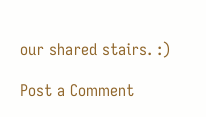our shared stairs. :)

Post a Comment